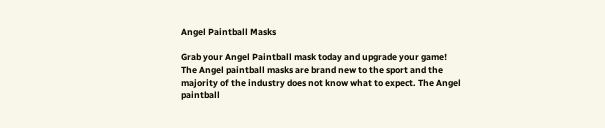Angel Paintball Masks

Grab your Angel Paintball mask today and upgrade your game! The Angel paintball masks are brand new to the sport and the majority of the industry does not know what to expect. The Angel paintball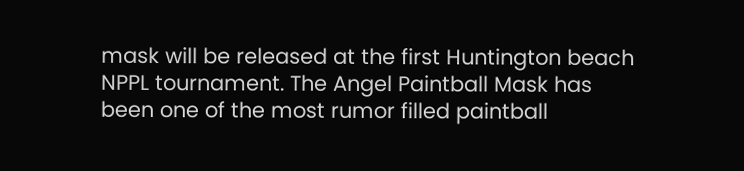mask will be released at the first Huntington beach NPPL tournament. The Angel Paintball Mask has been one of the most rumor filled paintball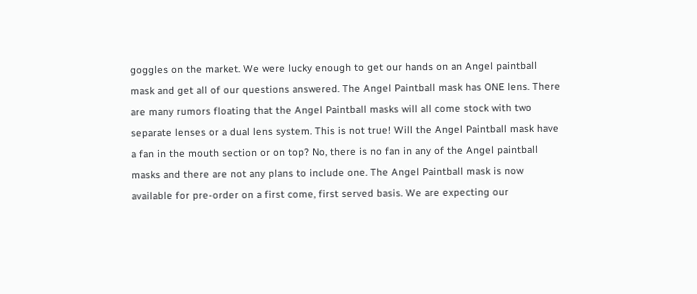goggles on the market. We were lucky enough to get our hands on an Angel paintball mask and get all of our questions answered. The Angel Paintball mask has ONE lens. There are many rumors floating that the Angel Paintball masks will all come stock with two separate lenses or a dual lens system. This is not true! Will the Angel Paintball mask have a fan in the mouth section or on top? No, there is no fan in any of the Angel paintball masks and there are not any plans to include one. The Angel Paintball mask is now available for pre-order on a first come, first served basis. We are expecting our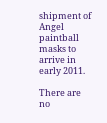shipment of Angel paintball masks to arrive in early 2011.

There are no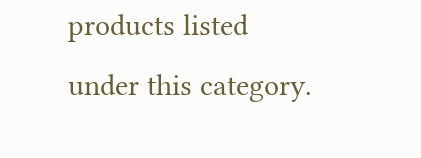products listed under this category.